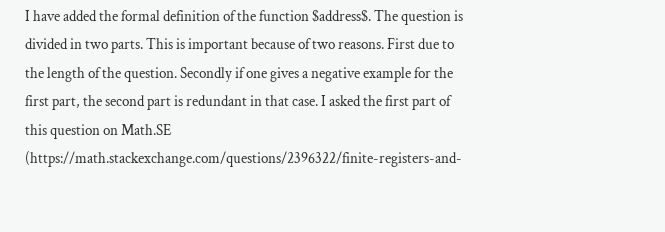I have added the formal definition of the function $address$. The question is divided in two parts. This is important because of two reasons. First due to the length of the question. Secondly if one gives a negative example for the first part, the second part is redundant in that case. I asked the first part of this question on Math.SE (https://math.stackexchange.com/questions/2396322/finite-registers-and-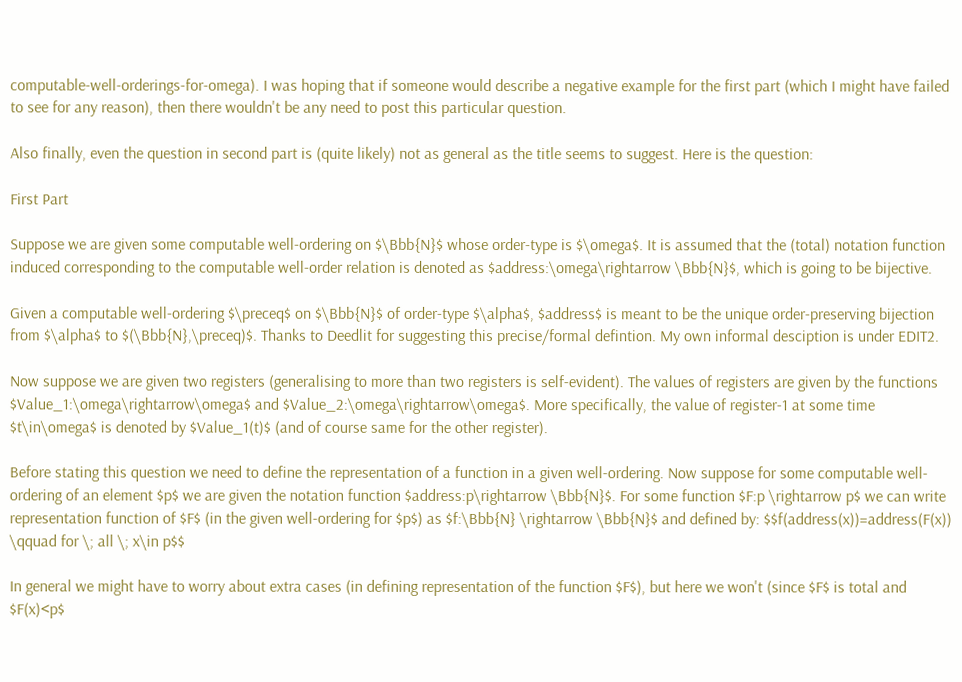computable-well-orderings-for-omega). I was hoping that if someone would describe a negative example for the first part (which I might have failed to see for any reason), then there wouldn't be any need to post this particular question.

Also finally, even the question in second part is (quite likely) not as general as the title seems to suggest. Here is the question:

First Part

Suppose we are given some computable well-ordering on $\Bbb{N}$ whose order-type is $\omega$. It is assumed that the (total) notation function induced corresponding to the computable well-order relation is denoted as $address:\omega\rightarrow \Bbb{N}$, which is going to be bijective.

Given a computable well-ordering $\preceq$ on $\Bbb{N}$ of order-type $\alpha$, $address$ is meant to be the unique order-preserving bijection from $\alpha$ to $(\Bbb{N},\preceq)$. Thanks to Deedlit for suggesting this precise/formal defintion. My own informal desciption is under EDIT2.

Now suppose we are given two registers (generalising to more than two registers is self-evident). The values of registers are given by the functions $Value_1:\omega\rightarrow\omega$ and $Value_2:\omega\rightarrow\omega$. More specifically, the value of register-1 at some time $t\in\omega$ is denoted by $Value_1(t)$ (and of course same for the other register).

Before stating this question we need to define the representation of a function in a given well-ordering. Now suppose for some computable well-ordering of an element $p$ we are given the notation function $address:p\rightarrow \Bbb{N}$. For some function $F:p \rightarrow p$ we can write representation function of $F$ (in the given well-ordering for $p$) as $f:\Bbb{N} \rightarrow \Bbb{N}$ and defined by: $$f(address(x))=address(F(x)) \qquad for \; all \; x\in p$$

In general we might have to worry about extra cases (in defining representation of the function $F$), but here we won't (since $F$ is total and $F(x)<p$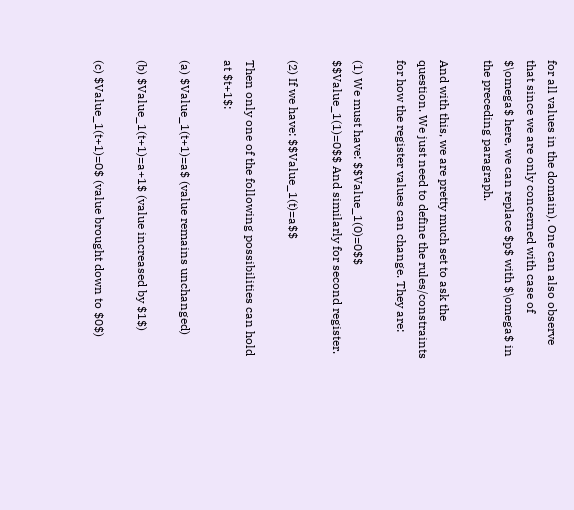for all values in the domain). One can also observe that since we are only concerned with case of $\omega$ here, we can replace $p$ with $\omega$ in the preceding paragraph.

And with this, we are pretty much set to ask the question. We just need to define the rules/constraints for how the register values can change. They are:

(1) We must have: $$Value_1(0)=0$$ $$Value_1(1)=0$$ And similarly for second register.

(2) If we have: $$Value_1(t)=a$$

Then only one of the following possibilities can hold at $t+1$:

(a) $Value_1(t+1)=a$ (value remains unchanged)

(b) $Value_1(t+1)=a+1$ (value increased by $1$)

(c) $Value_1(t+1)=0$ (value brought down to $0$)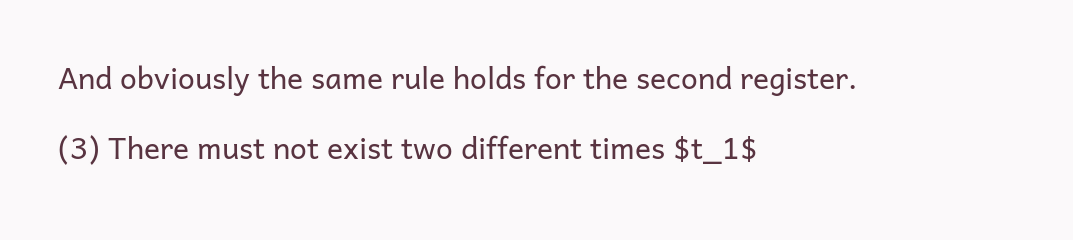And obviously the same rule holds for the second register.

(3) There must not exist two different times $t_1$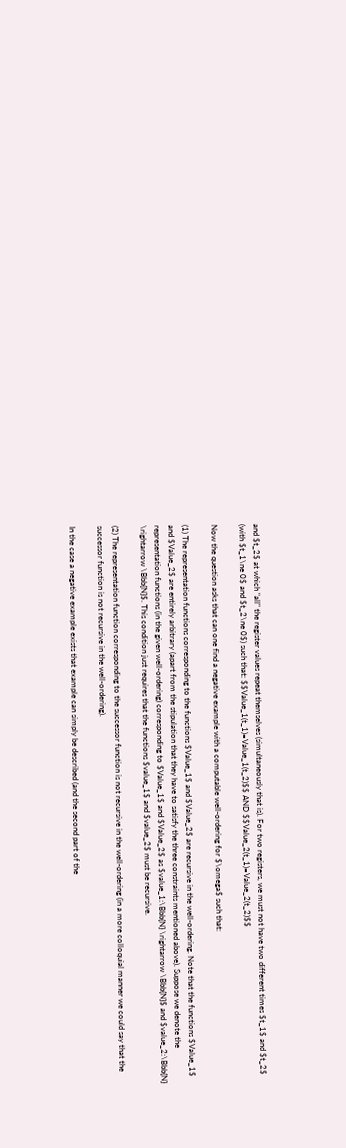and $t_2$ at which "all" the register values repeat themselves (simultaneously that is). For two registers, we must not have two different times $t_1$ and $t_2$ (with $t_1\ne 0$ and $t_2\ne 0$) such that: $$Value_1(t_1)=Value_1(t_2)$$ AND $$Value_2(t_1)=Value_2(t_2)$$

Now the question asks that can one find a negative example with a computable well-ordering for $\omega$ such that:

(1) The representation functions corresponding to the functions $Value_1$ and $Value_2$ are recursive in the well-ordering. Note that the functions $Value_1$ and $Value_2$ are entirely arbitrary (apart from the stipulation that they have to satisfy the three constraints mentioned above). Suppose we denote the representation functions (in the given well-ordering) corresponding to $Value_1$ and $Value_2$ as $value_1:\Bbb{N} \rightarrow \Bbb{N}$ and $value_2:\Bbb{N} \rightarrow \Bbb{N}$. This condition just requires that the functions $value_1$ and $value_2$ must be recursive.

(2) The representation function corresponding to the successor function is not recursive in the well-ordering (in a more colloquial manner we could say that the successor function is not recursive in the well-ordering).

In the case a negative example exists that example can simply be described (and the second part of the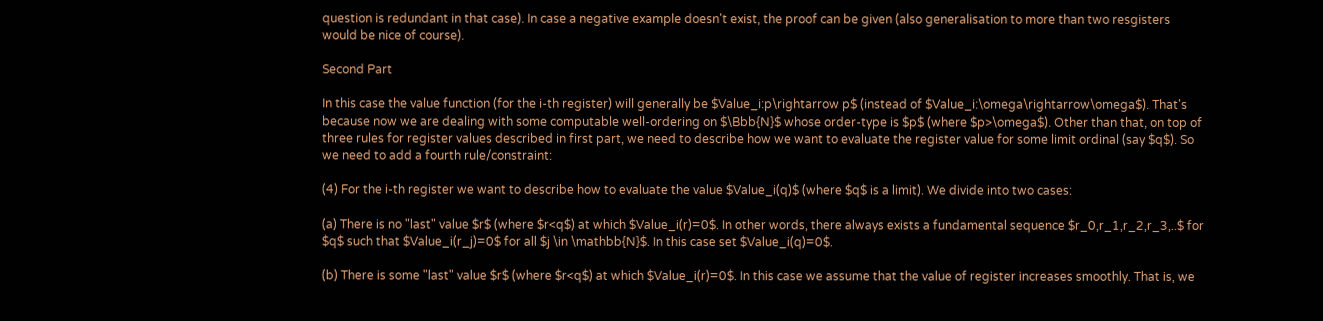question is redundant in that case). In case a negative example doesn't exist, the proof can be given (also generalisation to more than two resgisters would be nice of course).

Second Part

In this case the value function (for the i-th register) will generally be $Value_i:p\rightarrow p$ (instead of $Value_i:\omega\rightarrow\omega$). That's because now we are dealing with some computable well-ordering on $\Bbb{N}$ whose order-type is $p$ (where $p>\omega$). Other than that, on top of three rules for register values described in first part, we need to describe how we want to evaluate the register value for some limit ordinal (say $q$). So we need to add a fourth rule/constraint:

(4) For the i-th register we want to describe how to evaluate the value $Value_i(q)$ (where $q$ is a limit). We divide into two cases:

(a) There is no "last" value $r$ (where $r<q$) at which $Value_i(r)=0$. In other words, there always exists a fundamental sequence $r_0,r_1,r_2,r_3,..$ for $q$ such that $Value_i(r_j)=0$ for all $j \in \mathbb{N}$. In this case set $Value_i(q)=0$.

(b) There is some "last" value $r$ (where $r<q$) at which $Value_i(r)=0$. In this case we assume that the value of register increases smoothly. That is, we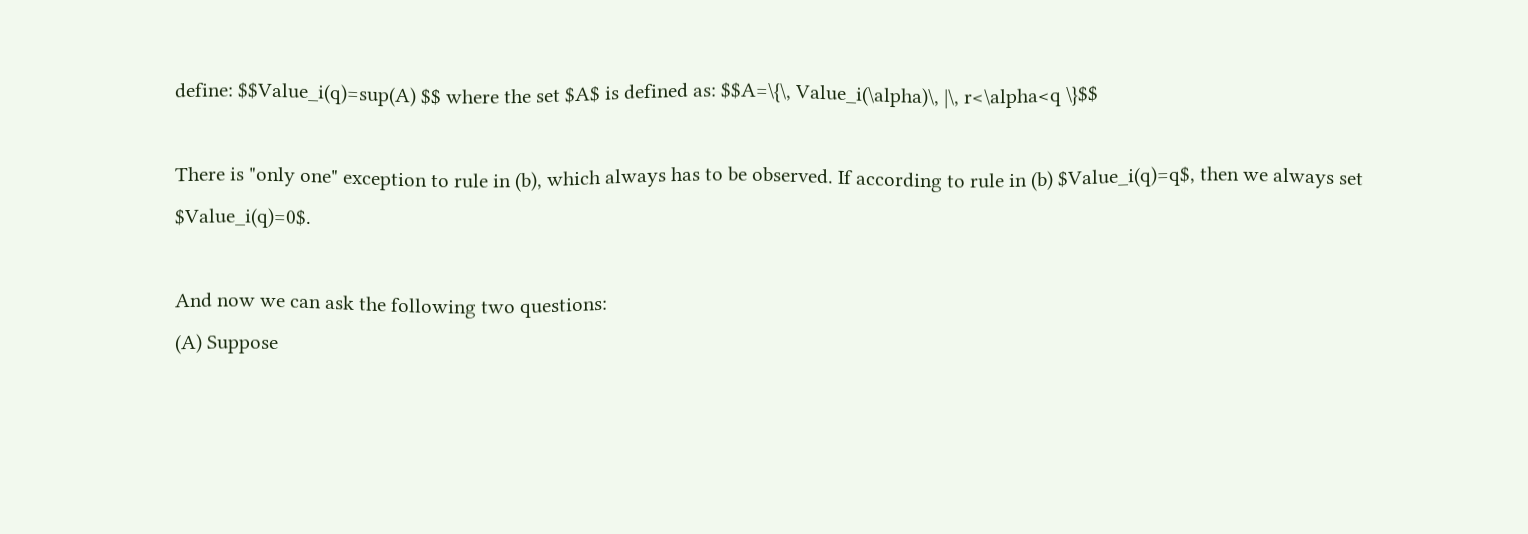define: $$Value_i(q)=sup(A) $$ where the set $A$ is defined as: $$A=\{\, Value_i(\alpha)\, |\, r<\alpha<q \}$$

There is "only one" exception to rule in (b), which always has to be observed. If according to rule in (b) $Value_i(q)=q$, then we always set $Value_i(q)=0$.

And now we can ask the following two questions:
(A) Suppose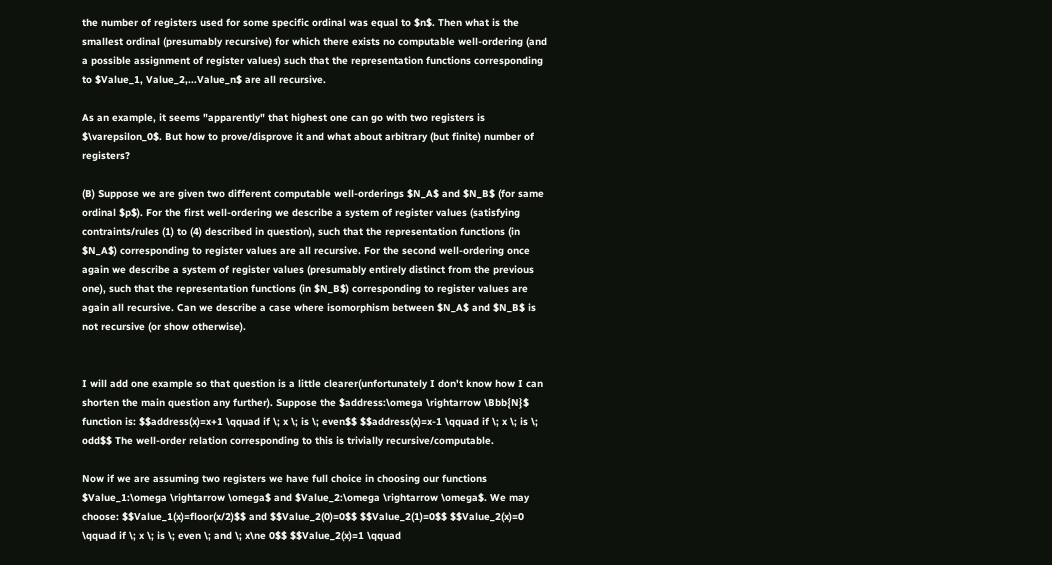the number of registers used for some specific ordinal was equal to $n$. Then what is the smallest ordinal (presumably recursive) for which there exists no computable well-ordering (and a possible assignment of register values) such that the representation functions corresponding to $Value_1, Value_2,...Value_n$ are all recursive.

As an example, it seems "apparently" that highest one can go with two registers is $\varepsilon_0$. But how to prove/disprove it and what about arbitrary (but finite) number of registers?

(B) Suppose we are given two different computable well-orderings $N_A$ and $N_B$ (for same ordinal $p$). For the first well-ordering we describe a system of register values (satisfying contraints/rules (1) to (4) described in question), such that the representation functions (in $N_A$) corresponding to register values are all recursive. For the second well-ordering once again we describe a system of register values (presumably entirely distinct from the previous one), such that the representation functions (in $N_B$) corresponding to register values are again all recursive. Can we describe a case where isomorphism between $N_A$ and $N_B$ is not recursive (or show otherwise).


I will add one example so that question is a little clearer(unfortunately I don't know how I can shorten the main question any further). Suppose the $address:\omega \rightarrow \Bbb{N}$ function is: $$address(x)=x+1 \qquad if \; x \; is \; even$$ $$address(x)=x-1 \qquad if \; x \; is \; odd$$ The well-order relation corresponding to this is trivially recursive/computable.

Now if we are assuming two registers we have full choice in choosing our functions $Value_1:\omega \rightarrow \omega$ and $Value_2:\omega \rightarrow \omega$. We may choose: $$Value_1(x)=floor(x/2)$$ and $$Value_2(0)=0$$ $$Value_2(1)=0$$ $$Value_2(x)=0 \qquad if \; x \; is \; even \; and \; x\ne 0$$ $$Value_2(x)=1 \qquad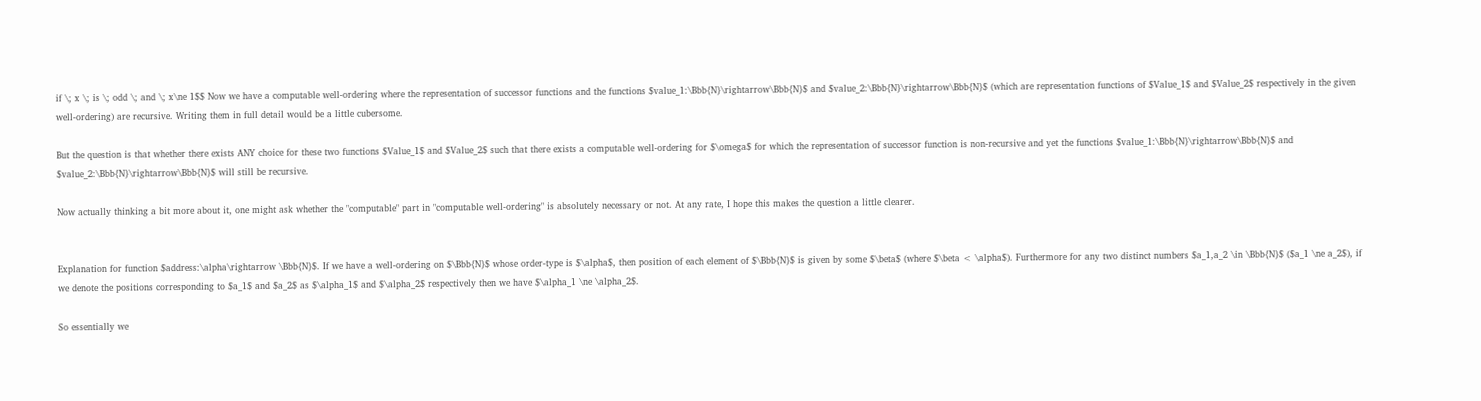if \; x \; is \; odd \; and \; x\ne 1$$ Now we have a computable well-ordering where the representation of successor functions and the functions $value_1:\Bbb{N}\rightarrow\Bbb{N}$ and $value_2:\Bbb{N}\rightarrow\Bbb{N}$ (which are representation functions of $Value_1$ and $Value_2$ respectively in the given well-ordering) are recursive. Writing them in full detail would be a little cubersome.

But the question is that whether there exists ANY choice for these two functions $Value_1$ and $Value_2$ such that there exists a computable well-ordering for $\omega$ for which the representation of successor function is non-recursive and yet the functions $value_1:\Bbb{N}\rightarrow\Bbb{N}$ and $value_2:\Bbb{N}\rightarrow\Bbb{N}$ will still be recursive.

Now actually thinking a bit more about it, one might ask whether the "computable" part in "computable well-ordering" is absolutely necessary or not. At any rate, I hope this makes the question a little clearer.


Explanation for function $address:\alpha\rightarrow \Bbb{N}$. If we have a well-ordering on $\Bbb{N}$ whose order-type is $\alpha$, then position of each element of $\Bbb{N}$ is given by some $\beta$ (where $\beta < \alpha$). Furthermore for any two distinct numbers $a_1,a_2 \in \Bbb{N}$ ($a_1 \ne a_2$), if we denote the positions corresponding to $a_1$ and $a_2$ as $\alpha_1$ and $\alpha_2$ respectively then we have $\alpha_1 \ne \alpha_2$.

So essentially we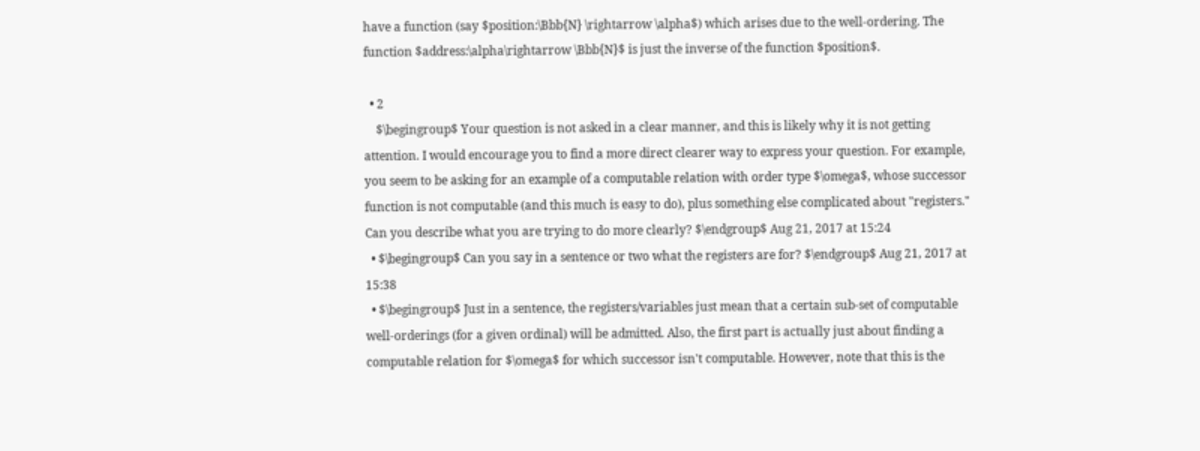have a function (say $position:\Bbb{N} \rightarrow \alpha$) which arises due to the well-ordering. The function $address:\alpha\rightarrow \Bbb{N}$ is just the inverse of the function $position$.

  • 2
    $\begingroup$ Your question is not asked in a clear manner, and this is likely why it is not getting attention. I would encourage you to find a more direct clearer way to express your question. For example, you seem to be asking for an example of a computable relation with order type $\omega$, whose successor function is not computable (and this much is easy to do), plus something else complicated about "registers." Can you describe what you are trying to do more clearly? $\endgroup$ Aug 21, 2017 at 15:24
  • $\begingroup$ Can you say in a sentence or two what the registers are for? $\endgroup$ Aug 21, 2017 at 15:38
  • $\begingroup$ Just in a sentence, the registers/variables just mean that a certain sub-set of computable well-orderings (for a given ordinal) will be admitted. Also, the first part is actually just about finding a computable relation for $\omega$ for which successor isn't computable. However, note that this is the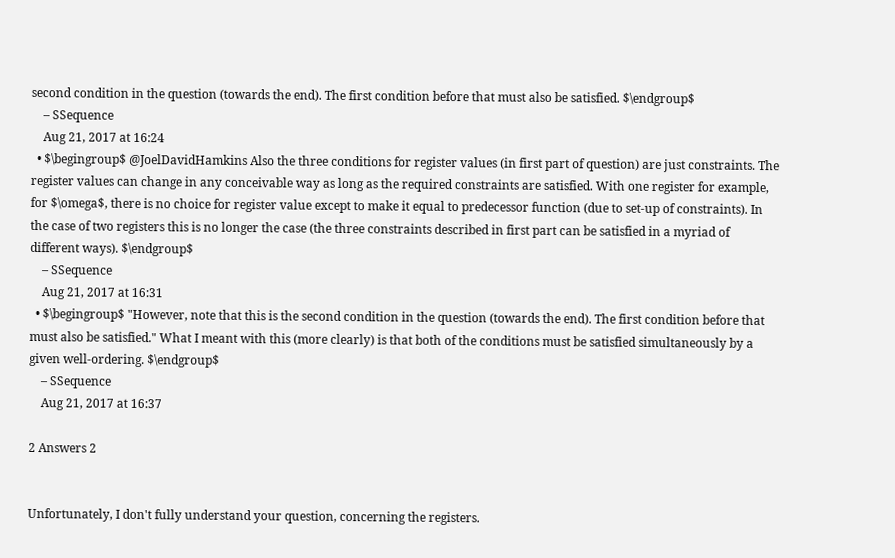second condition in the question (towards the end). The first condition before that must also be satisfied. $\endgroup$
    – SSequence
    Aug 21, 2017 at 16:24
  • $\begingroup$ @JoelDavidHamkins Also the three conditions for register values (in first part of question) are just constraints. The register values can change in any conceivable way as long as the required constraints are satisfied. With one register for example, for $\omega$, there is no choice for register value except to make it equal to predecessor function (due to set-up of constraints). In the case of two registers this is no longer the case (the three constraints described in first part can be satisfied in a myriad of different ways). $\endgroup$
    – SSequence
    Aug 21, 2017 at 16:31
  • $\begingroup$ "However, note that this is the second condition in the question (towards the end). The first condition before that must also be satisfied." What I meant with this (more clearly) is that both of the conditions must be satisfied simultaneously by a given well-ordering. $\endgroup$
    – SSequence
    Aug 21, 2017 at 16:37

2 Answers 2


Unfortunately, I don't fully understand your question, concerning the registers.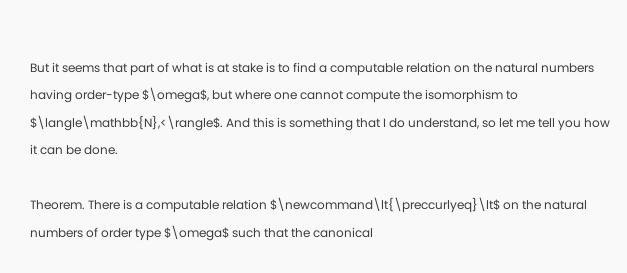But it seems that part of what is at stake is to find a computable relation on the natural numbers having order-type $\omega$, but where one cannot compute the isomorphism to $\langle\mathbb{N},<\rangle$. And this is something that I do understand, so let me tell you how it can be done.

Theorem. There is a computable relation $\newcommand\lt{\preccurlyeq}\lt$ on the natural numbers of order type $\omega$ such that the canonical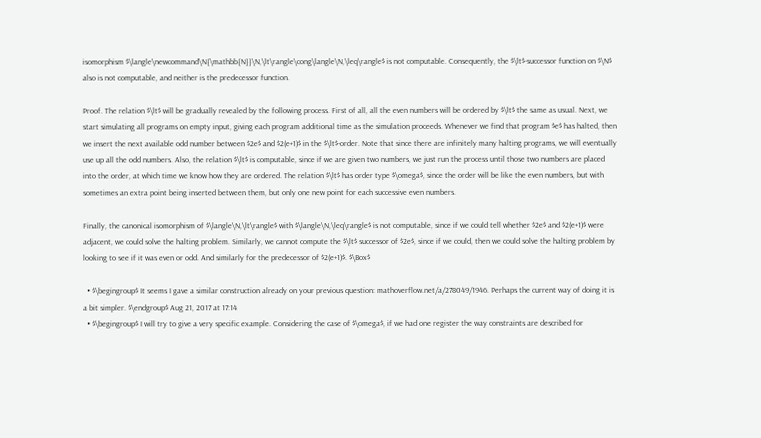isomorphism $\langle\newcommand\N{\mathbb{N}}\N,\lt\rangle\cong\langle\N,\leq\rangle$ is not computable. Consequently, the $\lt$-successor function on $\N$ also is not computable, and neither is the predecessor function.

Proof. The relation $\lt$ will be gradually revealed by the following process. First of all, all the even numbers will be ordered by $\lt$ the same as usual. Next, we start simulating all programs on empty input, giving each program additional time as the simulation proceeds. Whenever we find that program $e$ has halted, then we insert the next available odd number between $2e$ and $2(e+1)$ in the $\lt$-order. Note that since there are infinitely many halting programs, we will eventually use up all the odd numbers. Also, the relation $\lt$ is computable, since if we are given two numbers, we just run the process until those two numbers are placed into the order, at which time we know how they are ordered. The relation $\lt$ has order type $\omega$, since the order will be like the even numbers, but with sometimes an extra point being inserted between them, but only one new point for each successive even numbers.

Finally, the canonical isomorphism of $\langle\N,\lt\rangle$ with $\langle\N,\leq\rangle$ is not computable, since if we could tell whether $2e$ and $2(e+1)$ were adjacent, we could solve the halting problem. Similarly, we cannot compute the $\lt$ successor of $2e$, since if we could, then we could solve the halting problem by looking to see if it was even or odd. And similarly for the predecessor of $2(e+1)$. $\Box$

  • $\begingroup$ It seems I gave a similar construction already on your previous question: mathoverflow.net/a/278049/1946. Perhaps the current way of doing it is a bit simpler. $\endgroup$ Aug 21, 2017 at 17:14
  • $\begingroup$ I will try to give a very specific example. Considering the case of $\omega$, if we had one register the way constraints are described for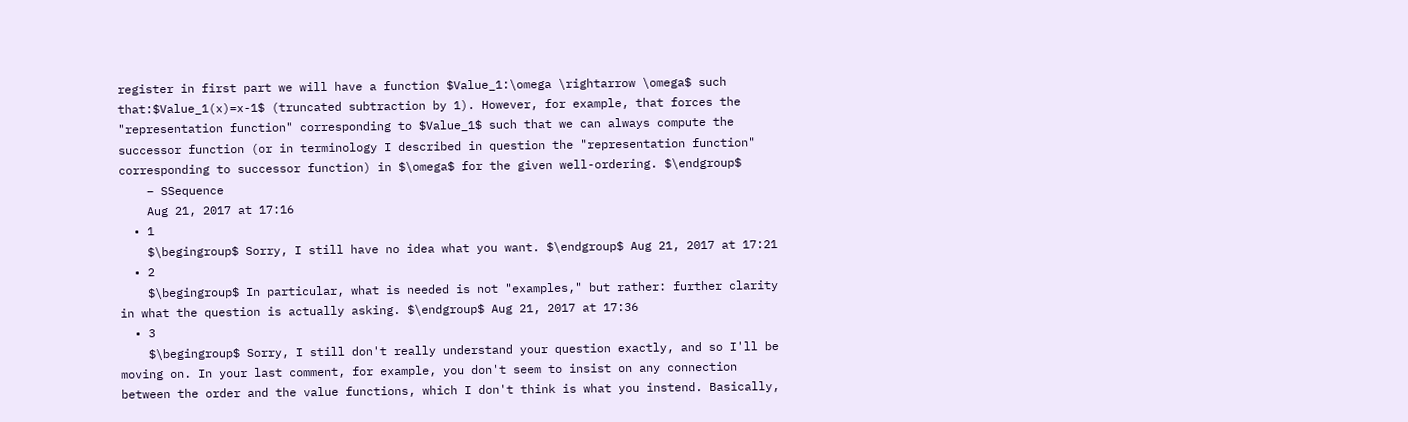register in first part we will have a function $Value_1:\omega \rightarrow \omega$ such that:$Value_1(x)=x-1$ (truncated subtraction by 1). However, for example, that forces the "representation function" corresponding to $Value_1$ such that we can always compute the successor function (or in terminology I described in question the "representation function" corresponding to successor function) in $\omega$ for the given well-ordering. $\endgroup$
    – SSequence
    Aug 21, 2017 at 17:16
  • 1
    $\begingroup$ Sorry, I still have no idea what you want. $\endgroup$ Aug 21, 2017 at 17:21
  • 2
    $\begingroup$ In particular, what is needed is not "examples," but rather: further clarity in what the question is actually asking. $\endgroup$ Aug 21, 2017 at 17:36
  • 3
    $\begingroup$ Sorry, I still don't really understand your question exactly, and so I'll be moving on. In your last comment, for example, you don't seem to insist on any connection between the order and the value functions, which I don't think is what you instend. Basically,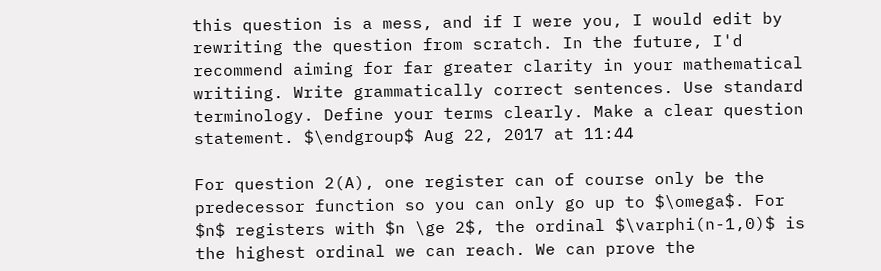this question is a mess, and if I were you, I would edit by rewriting the question from scratch. In the future, I'd recommend aiming for far greater clarity in your mathematical writiing. Write grammatically correct sentences. Use standard terminology. Define your terms clearly. Make a clear question statement. $\endgroup$ Aug 22, 2017 at 11:44

For question 2(A), one register can of course only be the predecessor function so you can only go up to $\omega$. For $n$ registers with $n \ge 2$, the ordinal $\varphi(n-1,0)$ is the highest ordinal we can reach. We can prove the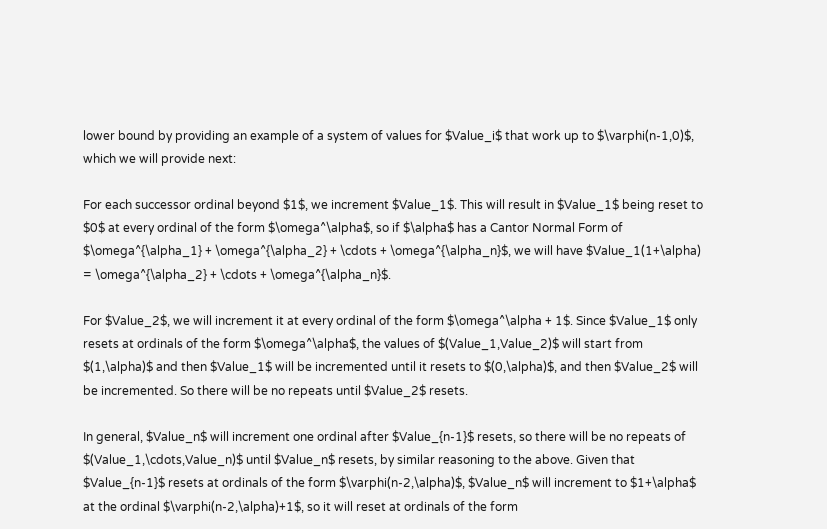lower bound by providing an example of a system of values for $Value_i$ that work up to $\varphi(n-1,0)$, which we will provide next:

For each successor ordinal beyond $1$, we increment $Value_1$. This will result in $Value_1$ being reset to $0$ at every ordinal of the form $\omega^\alpha$, so if $\alpha$ has a Cantor Normal Form of $\omega^{\alpha_1} + \omega^{\alpha_2} + \cdots + \omega^{\alpha_n}$, we will have $Value_1(1+\alpha) = \omega^{\alpha_2} + \cdots + \omega^{\alpha_n}$.

For $Value_2$, we will increment it at every ordinal of the form $\omega^\alpha + 1$. Since $Value_1$ only resets at ordinals of the form $\omega^\alpha$, the values of $(Value_1,Value_2)$ will start from $(1,\alpha)$ and then $Value_1$ will be incremented until it resets to $(0,\alpha)$, and then $Value_2$ will be incremented. So there will be no repeats until $Value_2$ resets.

In general, $Value_n$ will increment one ordinal after $Value_{n-1}$ resets, so there will be no repeats of $(Value_1,\cdots,Value_n)$ until $Value_n$ resets, by similar reasoning to the above. Given that $Value_{n-1}$ resets at ordinals of the form $\varphi(n-2,\alpha)$, $Value_n$ will increment to $1+\alpha$ at the ordinal $\varphi(n-2,\alpha)+1$, so it will reset at ordinals of the form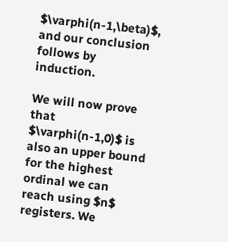$\varphi(n-1,\beta)$, and our conclusion follows by induction.

We will now prove that $\varphi(n-1,0)$ is also an upper bound for the highest ordinal we can reach using $n$ registers. We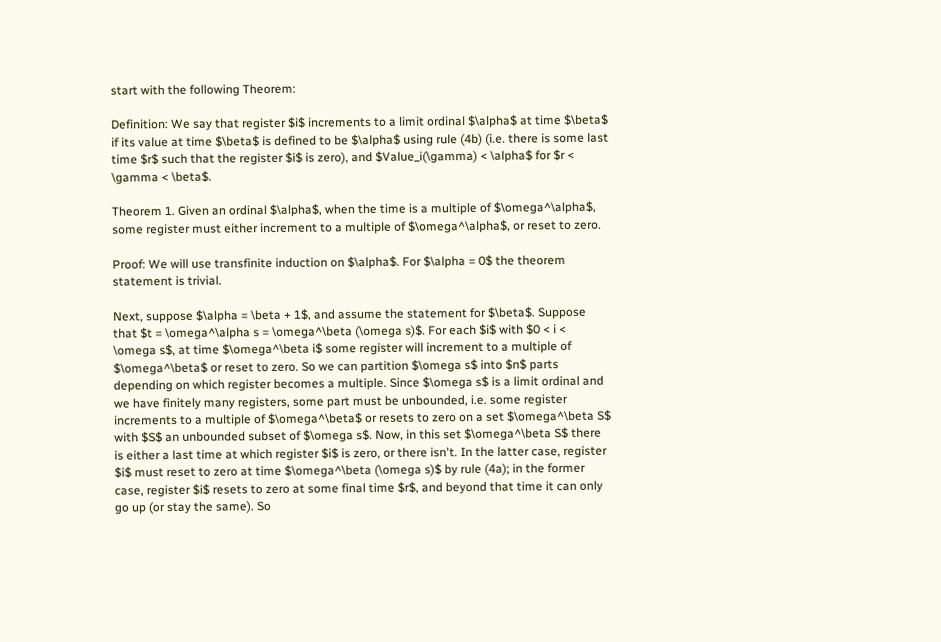start with the following Theorem:

Definition: We say that register $i$ increments to a limit ordinal $\alpha$ at time $\beta$ if its value at time $\beta$ is defined to be $\alpha$ using rule (4b) (i.e. there is some last time $r$ such that the register $i$ is zero), and $Value_i(\gamma) < \alpha$ for $r < \gamma < \beta$.

Theorem 1. Given an ordinal $\alpha$, when the time is a multiple of $\omega^\alpha$, some register must either increment to a multiple of $\omega^\alpha$, or reset to zero.

Proof: We will use transfinite induction on $\alpha$. For $\alpha = 0$ the theorem statement is trivial.

Next, suppose $\alpha = \beta + 1$, and assume the statement for $\beta$. Suppose that $t = \omega^\alpha s = \omega^\beta (\omega s)$. For each $i$ with $0 < i < \omega s$, at time $\omega^\beta i$ some register will increment to a multiple of $\omega^\beta$ or reset to zero. So we can partition $\omega s$ into $n$ parts depending on which register becomes a multiple. Since $\omega s$ is a limit ordinal and we have finitely many registers, some part must be unbounded, i.e. some register increments to a multiple of $\omega^\beta$ or resets to zero on a set $\omega^\beta S$ with $S$ an unbounded subset of $\omega s$. Now, in this set $\omega^\beta S$ there is either a last time at which register $i$ is zero, or there isn't. In the latter case, register $i$ must reset to zero at time $\omega^\beta (\omega s)$ by rule (4a); in the former case, register $i$ resets to zero at some final time $r$, and beyond that time it can only go up (or stay the same). So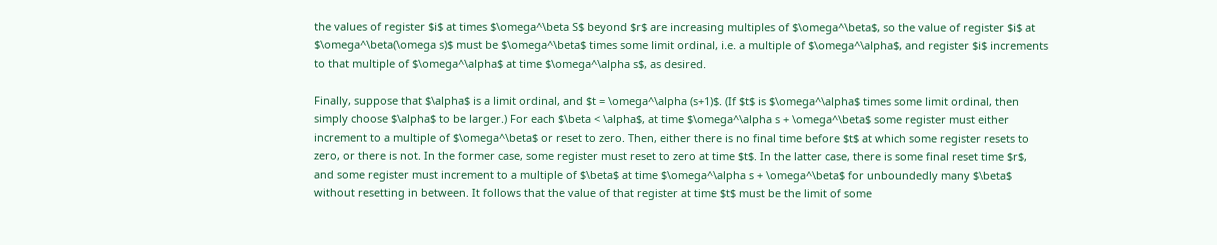the values of register $i$ at times $\omega^\beta S$ beyond $r$ are increasing multiples of $\omega^\beta$, so the value of register $i$ at $\omega^\beta(\omega s)$ must be $\omega^\beta$ times some limit ordinal, i.e. a multiple of $\omega^\alpha$, and register $i$ increments to that multiple of $\omega^\alpha$ at time $\omega^\alpha s$, as desired.

Finally, suppose that $\alpha$ is a limit ordinal, and $t = \omega^\alpha (s+1)$. (If $t$ is $\omega^\alpha$ times some limit ordinal, then simply choose $\alpha$ to be larger.) For each $\beta < \alpha$, at time $\omega^\alpha s + \omega^\beta$ some register must either increment to a multiple of $\omega^\beta$ or reset to zero. Then, either there is no final time before $t$ at which some register resets to zero, or there is not. In the former case, some register must reset to zero at time $t$. In the latter case, there is some final reset time $r$, and some register must increment to a multiple of $\beta$ at time $\omega^\alpha s + \omega^\beta$ for unboundedly many $\beta$ without resetting in between. It follows that the value of that register at time $t$ must be the limit of some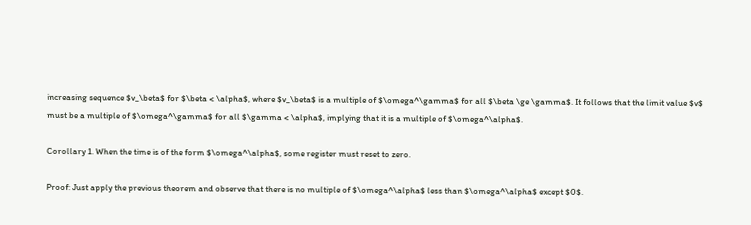increasing sequence $v_\beta$ for $\beta < \alpha$, where $v_\beta$ is a multiple of $\omega^\gamma$ for all $\beta \ge \gamma$. It follows that the limit value $v$ must be a multiple of $\omega^\gamma$ for all $\gamma < \alpha$, implying that it is a multiple of $\omega^\alpha$.

Corollary 1. When the time is of the form $\omega^\alpha$, some register must reset to zero.

Proof: Just apply the previous theorem and observe that there is no multiple of $\omega^\alpha$ less than $\omega^\alpha$ except $0$.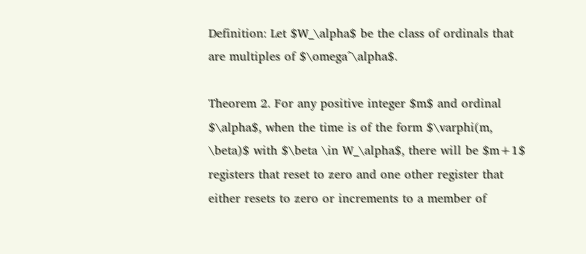Definition: Let $W_\alpha$ be the class of ordinals that are multiples of $\omega^\alpha$.

Theorem 2. For any positive integer $m$ and ordinal $\alpha$, when the time is of the form $\varphi(m, \beta)$ with $\beta \in W_\alpha$, there will be $m+1$ registers that reset to zero and one other register that either resets to zero or increments to a member of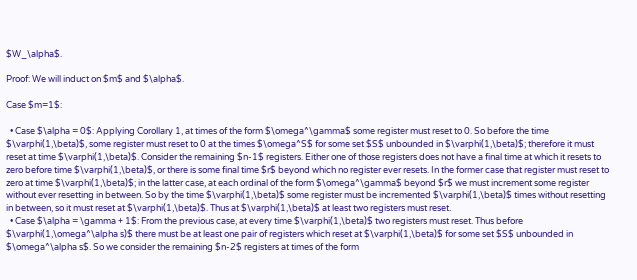$W_\alpha$.

Proof: We will induct on $m$ and $\alpha$.

Case $m=1$:

  • Case $\alpha = 0$: Applying Corollary 1, at times of the form $\omega^\gamma$ some register must reset to 0. So before the time $\varphi(1,\beta)$, some register must reset to 0 at the times $\omega^S$ for some set $S$ unbounded in $\varphi(1,\beta)$; therefore it must reset at time $\varphi(1,\beta)$. Consider the remaining $n-1$ registers. Either one of those registers does not have a final time at which it resets to zero before time $\varphi(1,\beta)$, or there is some final time $r$ beyond which no register ever resets. In the former case that register must reset to zero at time $\varphi(1,\beta)$; in the latter case, at each ordinal of the form $\omega^\gamma$ beyond $r$ we must increment some register without ever resetting in between. So by the time $\varphi(1,\beta)$ some register must be incremented $\varphi(1,\beta)$ times without resetting in between, so it must reset at $\varphi(1,\beta)$. Thus at $\varphi(1,\beta)$ at least two registers must reset.
  • Case $\alpha = \gamma + 1$: From the previous case, at every time $\varphi(1,\beta)$ two registers must reset. Thus before $\varphi(1,\omega^\alpha s)$ there must be at least one pair of registers which reset at $\varphi(1,\beta)$ for some set $S$ unbounded in $\omega^\alpha s$. So we consider the remaining $n-2$ registers at times of the form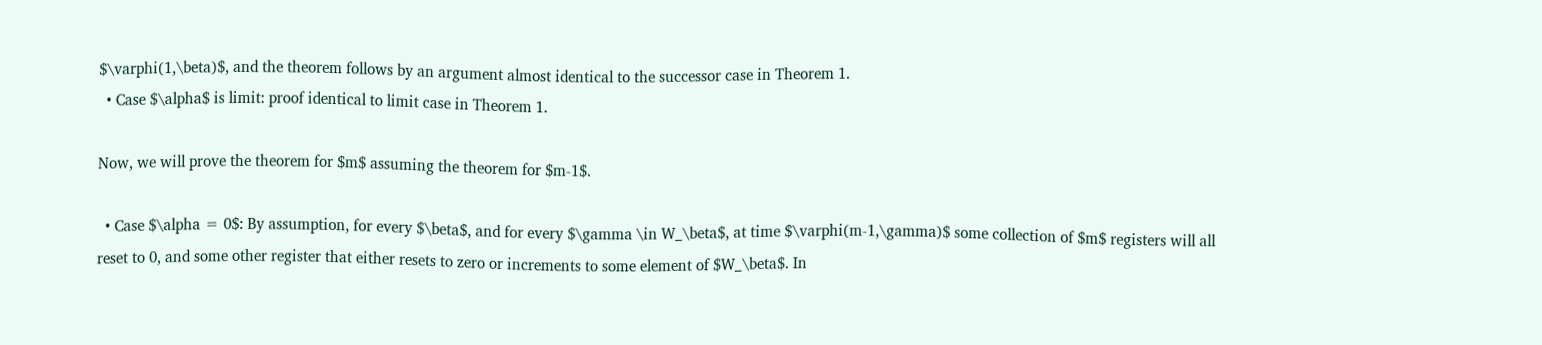$\varphi(1,\beta)$, and the theorem follows by an argument almost identical to the successor case in Theorem 1.
  • Case $\alpha$ is limit: proof identical to limit case in Theorem 1.

Now, we will prove the theorem for $m$ assuming the theorem for $m-1$.

  • Case $\alpha = 0$: By assumption, for every $\beta$, and for every $\gamma \in W_\beta$, at time $\varphi(m-1,\gamma)$ some collection of $m$ registers will all reset to 0, and some other register that either resets to zero or increments to some element of $W_\beta$. In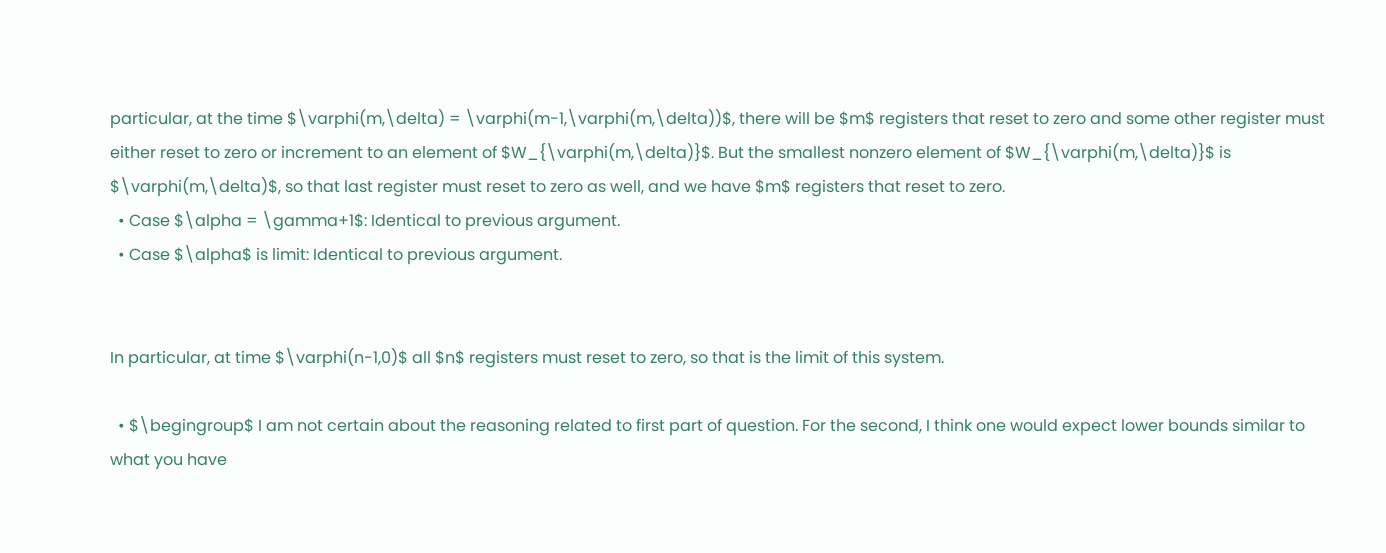particular, at the time $\varphi(m,\delta) = \varphi(m-1,\varphi(m,\delta))$, there will be $m$ registers that reset to zero and some other register must either reset to zero or increment to an element of $W_{\varphi(m,\delta)}$. But the smallest nonzero element of $W_{\varphi(m,\delta)}$ is $\varphi(m,\delta)$, so that last register must reset to zero as well, and we have $m$ registers that reset to zero.
  • Case $\alpha = \gamma+1$: Identical to previous argument.
  • Case $\alpha$ is limit: Identical to previous argument.


In particular, at time $\varphi(n-1,0)$ all $n$ registers must reset to zero, so that is the limit of this system.

  • $\begingroup$ I am not certain about the reasoning related to first part of question. For the second, I think one would expect lower bounds similar to what you have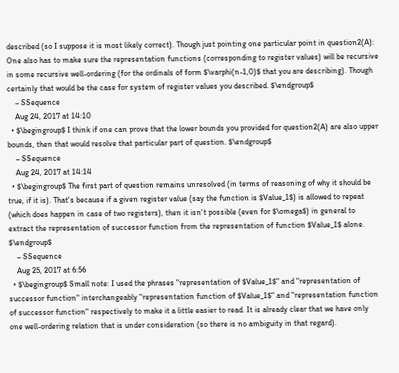described (so I suppose it is most likely correct). Though just pointing one particular point in question2(A): One also has to make sure the representation functions (corresponding to register values) will be recursive in some recursive well-ordering (for the ordinals of form $\varphi(n-1,0)$ that you are describing). Though certainly that would be the case for system of register values you described. $\endgroup$
    – SSequence
    Aug 24, 2017 at 14:10
  • $\begingroup$ I think if one can prove that the lower bounds you provided for question2(A) are also upper bounds, then that would resolve that particular part of question. $\endgroup$
    – SSequence
    Aug 24, 2017 at 14:14
  • $\begingroup$ The first part of question remains unresolved (in terms of reasoning of why it should be true, if it is). That's because if a given register value (say the function is $Value_1$) is allowed to repeat (which does happen in case of two registers), then it isn't possible (even for $\omega$) in general to extract the representation of successor function from the representation of function $Value_1$ alone. $\endgroup$
    – SSequence
    Aug 25, 2017 at 6:56
  • $\begingroup$ Small note: I used the phrases "representation of $Value_1$" and "representation of successor function" interchangeably "representation function of $Value_1$" and "representation function of successor function" respectively to make it a little easier to read. It is already clear that we have only one well-ordering relation that is under consideration (so there is no ambiguity in that regard).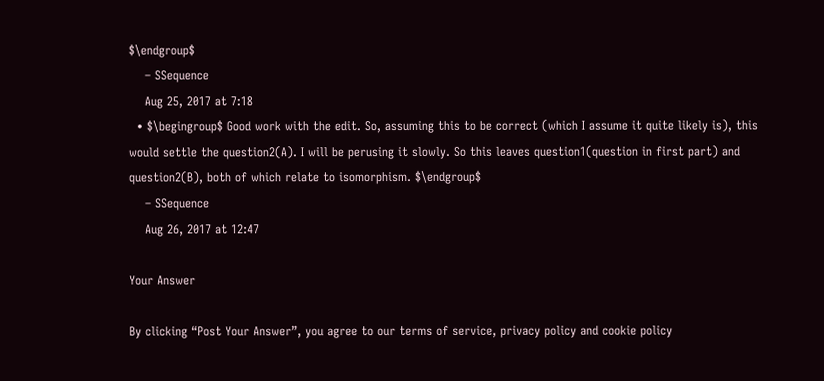$\endgroup$
    – SSequence
    Aug 25, 2017 at 7:18
  • $\begingroup$ Good work with the edit. So, assuming this to be correct (which I assume it quite likely is), this would settle the question2(A). I will be perusing it slowly. So this leaves question1(question in first part) and question2(B), both of which relate to isomorphism. $\endgroup$
    – SSequence
    Aug 26, 2017 at 12:47

Your Answer

By clicking “Post Your Answer”, you agree to our terms of service, privacy policy and cookie policy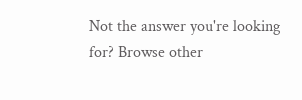Not the answer you're looking for? Browse other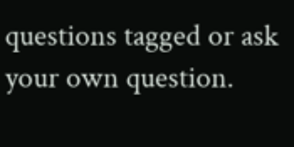questions tagged or ask your own question.